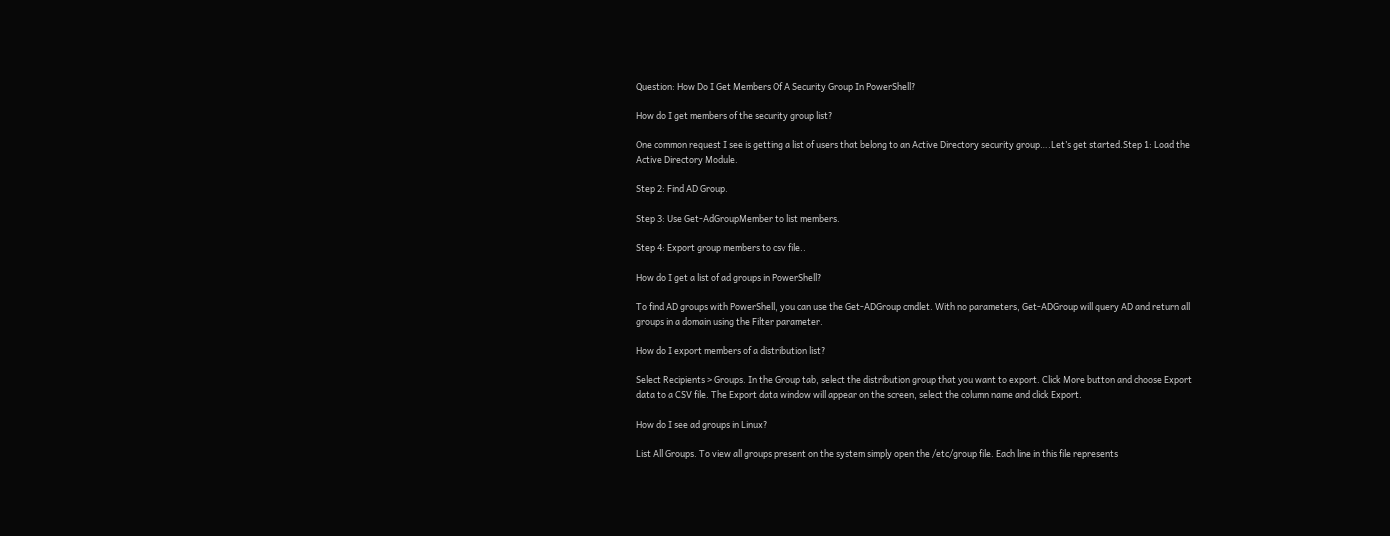Question: How Do I Get Members Of A Security Group In PowerShell?

How do I get members of the security group list?

One common request I see is getting a list of users that belong to an Active Directory security group….Let’s get started.Step 1: Load the Active Directory Module.

Step 2: Find AD Group.

Step 3: Use Get-AdGroupMember to list members.

Step 4: Export group members to csv file..

How do I get a list of ad groups in PowerShell?

To find AD groups with PowerShell, you can use the Get-ADGroup cmdlet. With no parameters, Get-ADGroup will query AD and return all groups in a domain using the Filter parameter.

How do I export members of a distribution list?

Select Recipients > Groups. In the Group tab, select the distribution group that you want to export. Click More button and choose Export data to a CSV file. The Export data window will appear on the screen, select the column name and click Export.

How do I see ad groups in Linux?

List All Groups. To view all groups present on the system simply open the /etc/group file. Each line in this file represents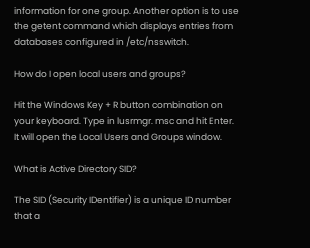information for one group. Another option is to use the getent command which displays entries from databases configured in /etc/nsswitch.

How do I open local users and groups?

Hit the Windows Key + R button combination on your keyboard. Type in lusrmgr. msc and hit Enter. It will open the Local Users and Groups window.

What is Active Directory SID?

The SID (Security IDentifier) is a unique ID number that a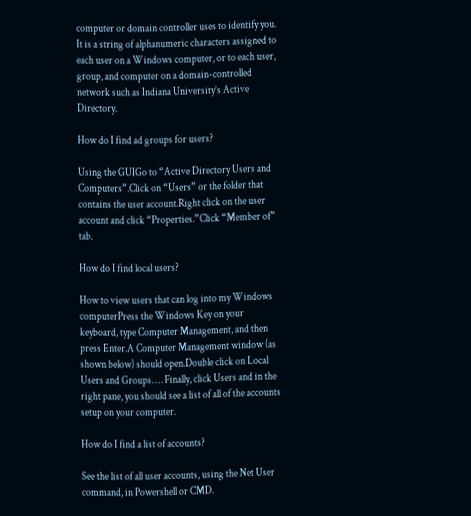computer or domain controller uses to identify you. It is a string of alphanumeric characters assigned to each user on a Windows computer, or to each user, group, and computer on a domain-controlled network such as Indiana University’s Active Directory.

How do I find ad groups for users?

Using the GUIGo to “Active Directory Users and Computers”.Click on “Users” or the folder that contains the user account.Right click on the user account and click “Properties.”Click “Member of” tab.

How do I find local users?

How to view users that can log into my Windows computerPress the Windows Key on your keyboard, type Computer Management, and then press Enter.A Computer Management window (as shown below) should open.Double click on Local Users and Groups. … Finally, click Users and in the right pane, you should see a list of all of the accounts setup on your computer.

How do I find a list of accounts?

See the list of all user accounts, using the Net User command, in Powershell or CMD.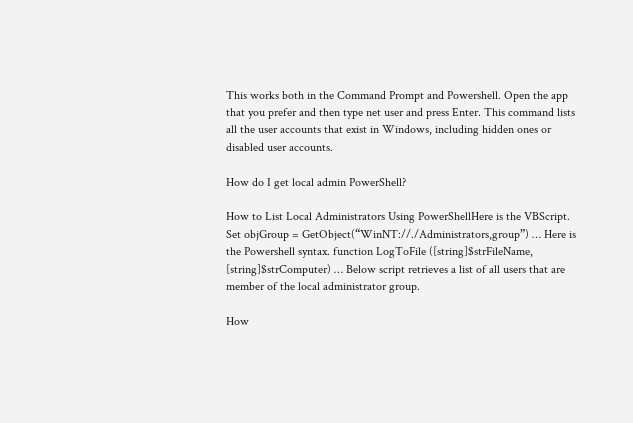This works both in the Command Prompt and Powershell. Open the app that you prefer and then type net user and press Enter. This command lists all the user accounts that exist in Windows, including hidden ones or disabled user accounts.

How do I get local admin PowerShell?

How to List Local Administrators Using PowerShellHere is the VBScript. Set objGroup = GetObject(“WinNT://./Administrators,group”) … Here is the Powershell syntax. function LogToFile ([string]$strFileName, [string]$strComputer) … Below script retrieves a list of all users that are member of the local administrator group.

How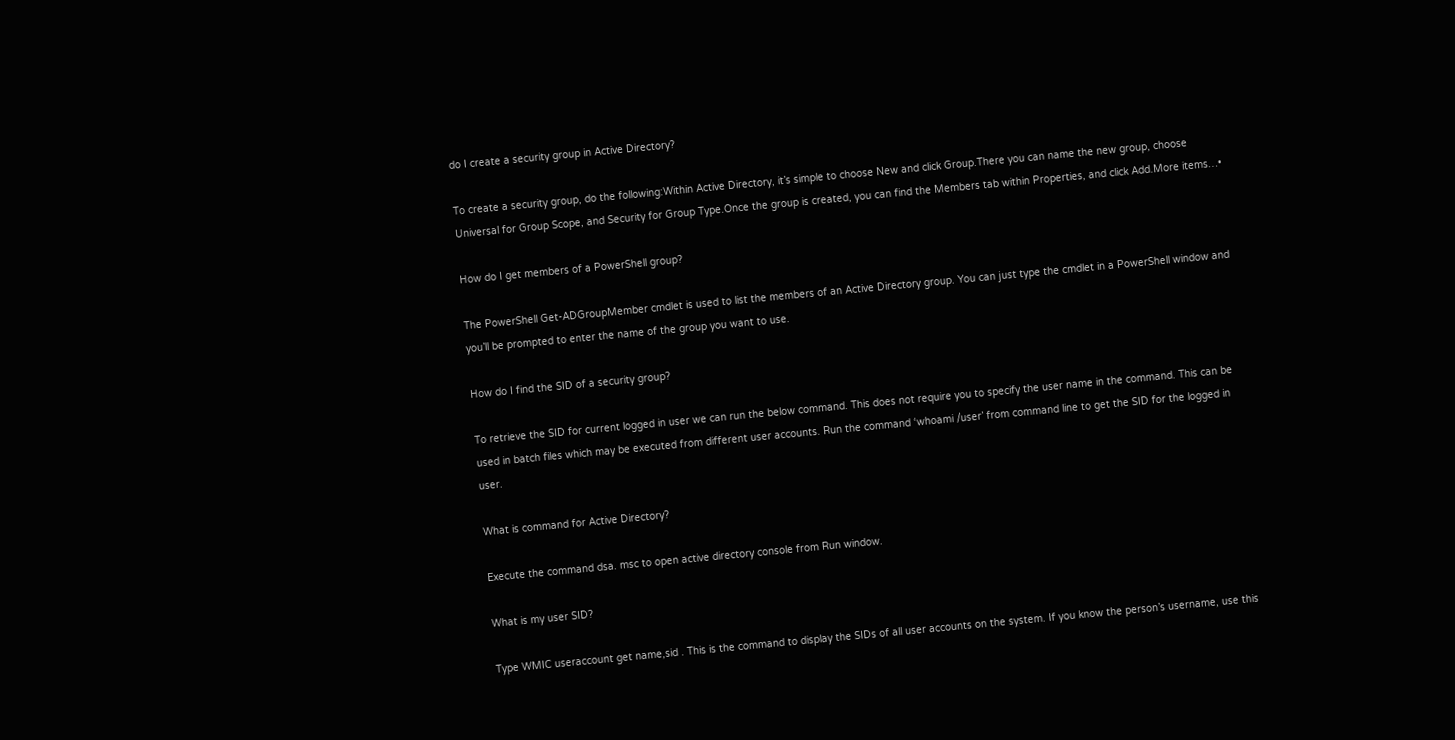do I create a security group in Active Directory?

To create a security group, do the following:Within Active Directory, it’s simple to choose New and click Group.There you can name the new group, choose Universal for Group Scope, and Security for Group Type.Once the group is created, you can find the Members tab within Properties, and click Add.More items…•

How do I get members of a PowerShell group?

The PowerShell Get-ADGroupMember cmdlet is used to list the members of an Active Directory group. You can just type the cmdlet in a PowerShell window and you’ll be prompted to enter the name of the group you want to use.

How do I find the SID of a security group?

To retrieve the SID for current logged in user we can run the below command. This does not require you to specify the user name in the command. This can be used in batch files which may be executed from different user accounts. Run the command ‘whoami /user’ from command line to get the SID for the logged in user.

What is command for Active Directory?

Execute the command dsa. msc to open active directory console from Run window.

What is my user SID?

Type WMIC useraccount get name,sid . This is the command to display the SIDs of all user accounts on the system. If you know the person’s username, use this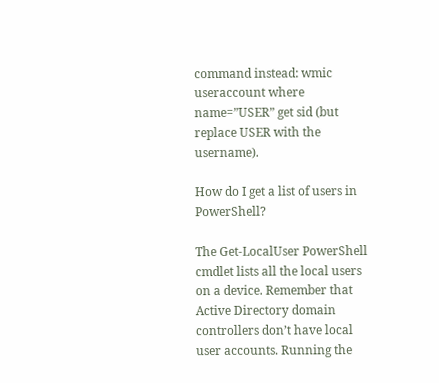command instead: wmic useraccount where name=”USER” get sid (but replace USER with the username).

How do I get a list of users in PowerShell?

The Get-LocalUser PowerShell cmdlet lists all the local users on a device. Remember that Active Directory domain controllers don’t have local user accounts. Running the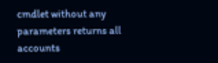cmdlet without any parameters returns all accounts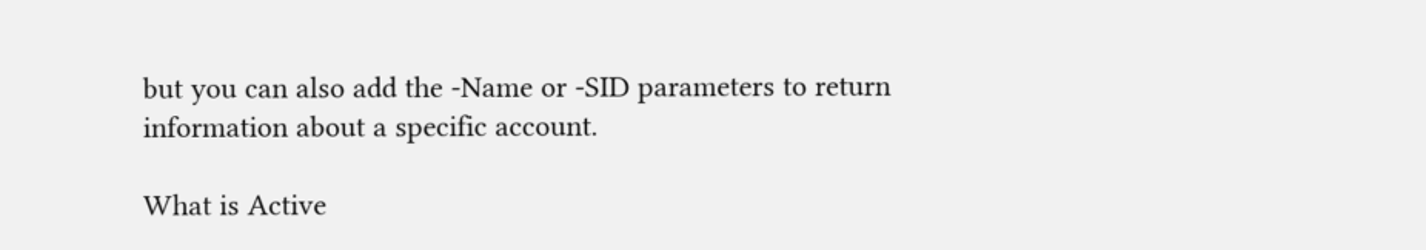but you can also add the -Name or -SID parameters to return information about a specific account.

What is Active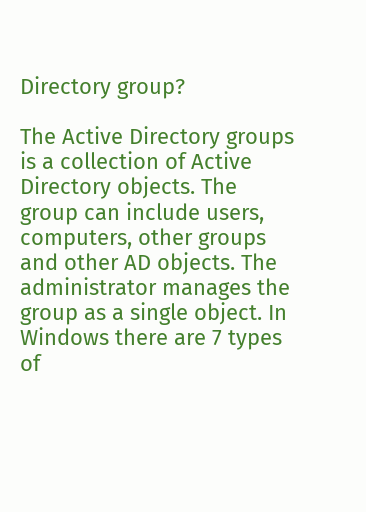Directory group?

The Active Directory groups is a collection of Active Directory objects. The group can include users, computers, other groups and other AD objects. The administrator manages the group as a single object. In Windows there are 7 types of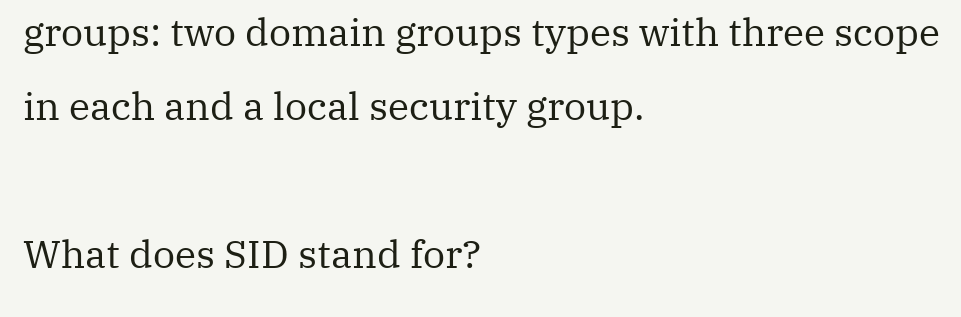groups: two domain groups types with three scope in each and a local security group.

What does SID stand for?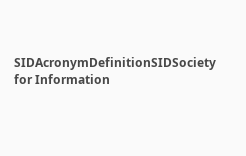SIDAcronymDefinitionSIDSociety for Information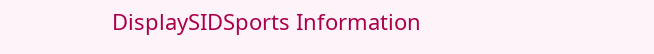DisplaySIDSports Information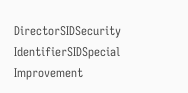DirectorSIDSecurity IdentifierSIDSpecial Improvement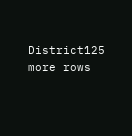District125 more rows